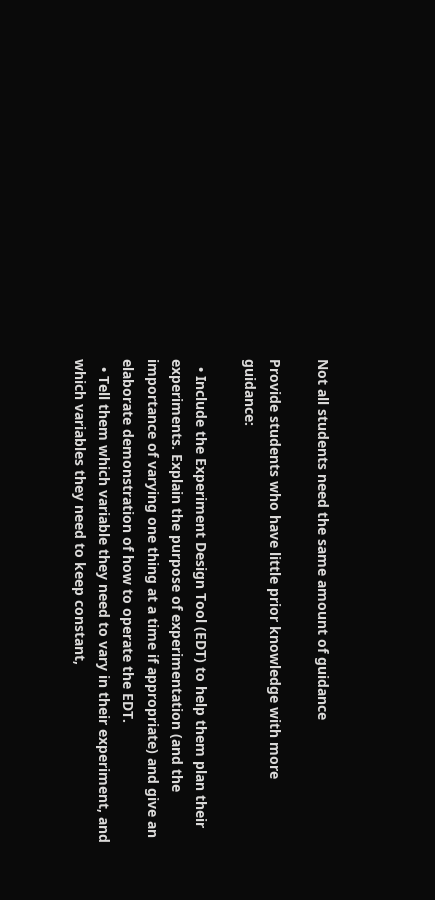Not all students need the same amount of guidance

Provide students who have little prior knowledge with more guidance:

  • Include the Experiment Design Tool (EDT) to help them plan their experiments. Explain the purpose of experimentation (and the importance of varying one thing at a time if appropriate) and give an elaborate demonstration of how to operate the EDT.
  • Tell them which variable they need to vary in their experiment, and which variables they need to keep constant,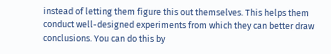instead of letting them figure this out themselves. This helps them conduct well-designed experiments from which they can better draw conclusions. You can do this by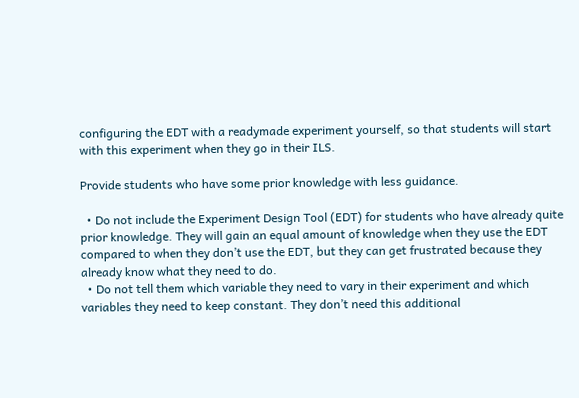configuring the EDT with a readymade experiment yourself, so that students will start with this experiment when they go in their ILS.

Provide students who have some prior knowledge with less guidance.

  • Do not include the Experiment Design Tool (EDT) for students who have already quite prior knowledge. They will gain an equal amount of knowledge when they use the EDT compared to when they don’t use the EDT, but they can get frustrated because they already know what they need to do.
  • Do not tell them which variable they need to vary in their experiment and which variables they need to keep constant. They don’t need this additional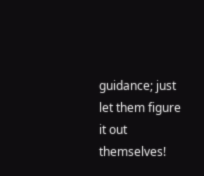guidance; just let them figure it out themselves!